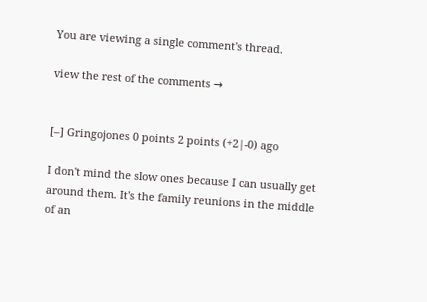You are viewing a single comment's thread.

view the rest of the comments →


[–] Gringojones 0 points 2 points (+2|-0) ago

I don't mind the slow ones because I can usually get around them. It's the family reunions in the middle of an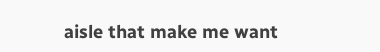aisle that make me want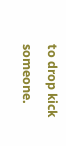to drop kick someone.